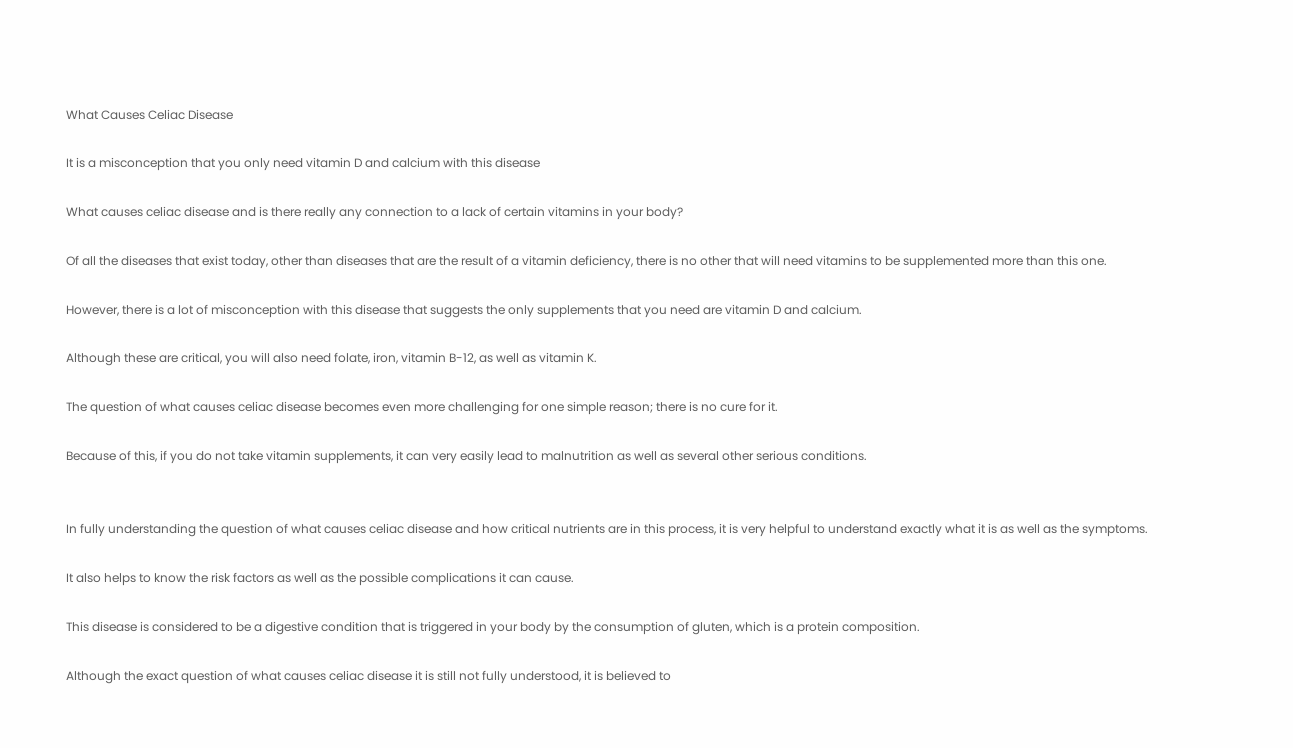What Causes Celiac Disease

It is a misconception that you only need vitamin D and calcium with this disease

What causes celiac disease and is there really any connection to a lack of certain vitamins in your body?

Of all the diseases that exist today, other than diseases that are the result of a vitamin deficiency, there is no other that will need vitamins to be supplemented more than this one.

However, there is a lot of misconception with this disease that suggests the only supplements that you need are vitamin D and calcium.

Although these are critical, you will also need folate, iron, vitamin B-12, as well as vitamin K.

The question of what causes celiac disease becomes even more challenging for one simple reason; there is no cure for it.

Because of this, if you do not take vitamin supplements, it can very easily lead to malnutrition as well as several other serious conditions.


In fully understanding the question of what causes celiac disease and how critical nutrients are in this process, it is very helpful to understand exactly what it is as well as the symptoms.

It also helps to know the risk factors as well as the possible complications it can cause.

This disease is considered to be a digestive condition that is triggered in your body by the consumption of gluten, which is a protein composition.

Although the exact question of what causes celiac disease it is still not fully understood, it is believed to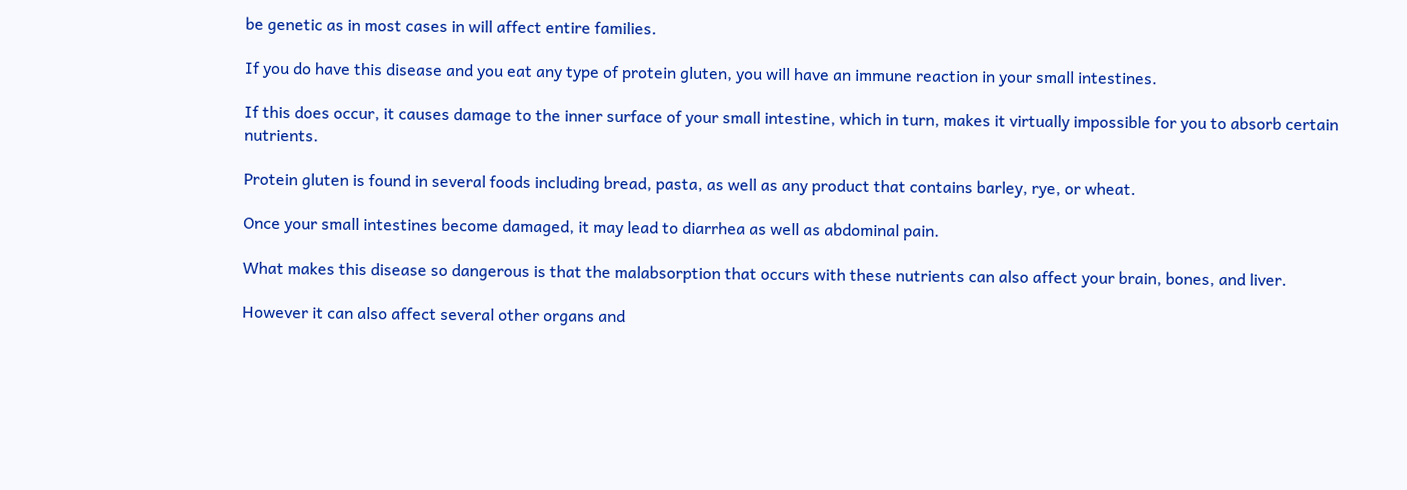be genetic as in most cases in will affect entire families.

If you do have this disease and you eat any type of protein gluten, you will have an immune reaction in your small intestines.

If this does occur, it causes damage to the inner surface of your small intestine, which in turn, makes it virtually impossible for you to absorb certain nutrients.

Protein gluten is found in several foods including bread, pasta, as well as any product that contains barley, rye, or wheat.

Once your small intestines become damaged, it may lead to diarrhea as well as abdominal pain.

What makes this disease so dangerous is that the malabsorption that occurs with these nutrients can also affect your brain, bones, and liver.

However it can also affect several other organs and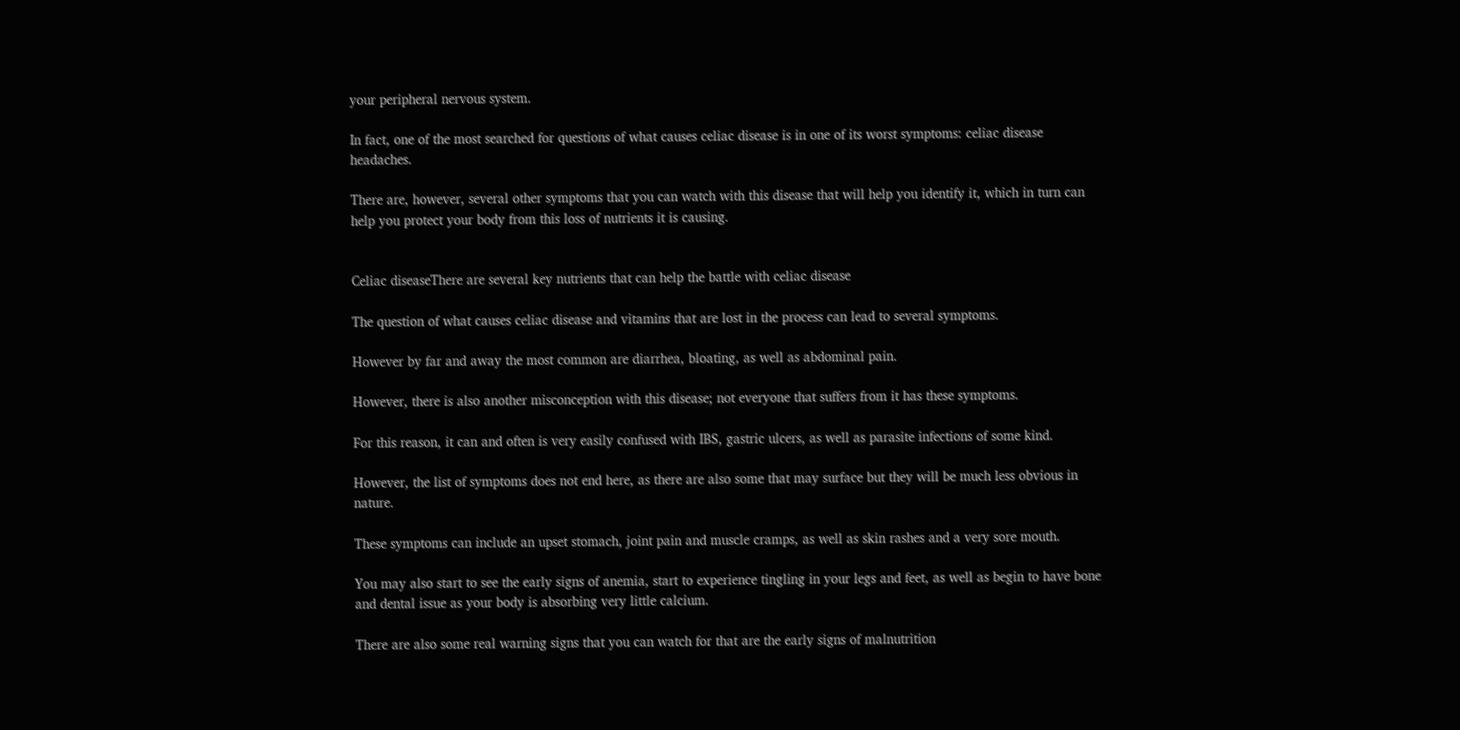your peripheral nervous system.

In fact, one of the most searched for questions of what causes celiac disease is in one of its worst symptoms: celiac disease headaches.

There are, however, several other symptoms that you can watch with this disease that will help you identify it, which in turn can help you protect your body from this loss of nutrients it is causing.


Celiac diseaseThere are several key nutrients that can help the battle with celiac disease

The question of what causes celiac disease and vitamins that are lost in the process can lead to several symptoms.

However by far and away the most common are diarrhea, bloating, as well as abdominal pain.

However, there is also another misconception with this disease; not everyone that suffers from it has these symptoms.

For this reason, it can and often is very easily confused with IBS, gastric ulcers, as well as parasite infections of some kind.

However, the list of symptoms does not end here, as there are also some that may surface but they will be much less obvious in nature.

These symptoms can include an upset stomach, joint pain and muscle cramps, as well as skin rashes and a very sore mouth.

You may also start to see the early signs of anemia, start to experience tingling in your legs and feet, as well as begin to have bone and dental issue as your body is absorbing very little calcium.

There are also some real warning signs that you can watch for that are the early signs of malnutrition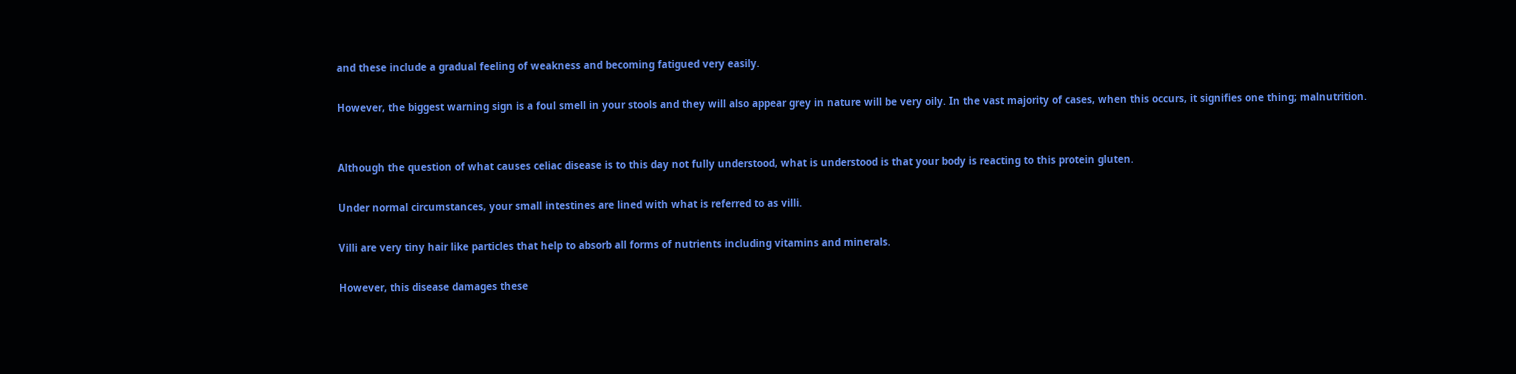and these include a gradual feeling of weakness and becoming fatigued very easily.

However, the biggest warning sign is a foul smell in your stools and they will also appear grey in nature will be very oily. In the vast majority of cases, when this occurs, it signifies one thing; malnutrition.


Although the question of what causes celiac disease is to this day not fully understood, what is understood is that your body is reacting to this protein gluten.

Under normal circumstances, your small intestines are lined with what is referred to as villi.

Villi are very tiny hair like particles that help to absorb all forms of nutrients including vitamins and minerals.

However, this disease damages these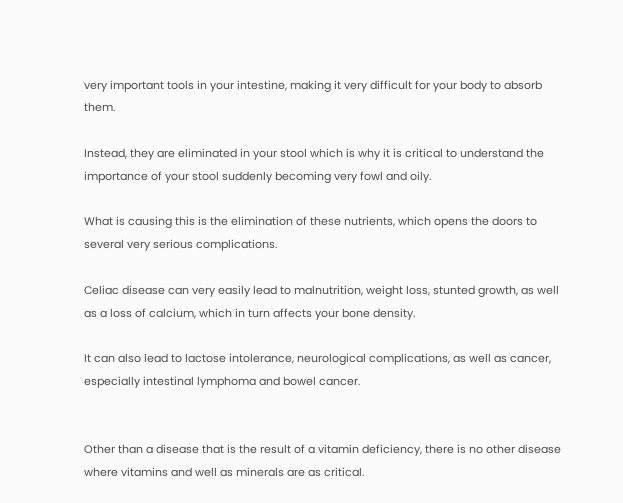very important tools in your intestine, making it very difficult for your body to absorb them.

Instead, they are eliminated in your stool which is why it is critical to understand the importance of your stool suddenly becoming very fowl and oily.

What is causing this is the elimination of these nutrients, which opens the doors to several very serious complications.

Celiac disease can very easily lead to malnutrition, weight loss, stunted growth, as well as a loss of calcium, which in turn affects your bone density.

It can also lead to lactose intolerance, neurological complications, as well as cancer, especially intestinal lymphoma and bowel cancer.


Other than a disease that is the result of a vitamin deficiency, there is no other disease where vitamins and well as minerals are as critical.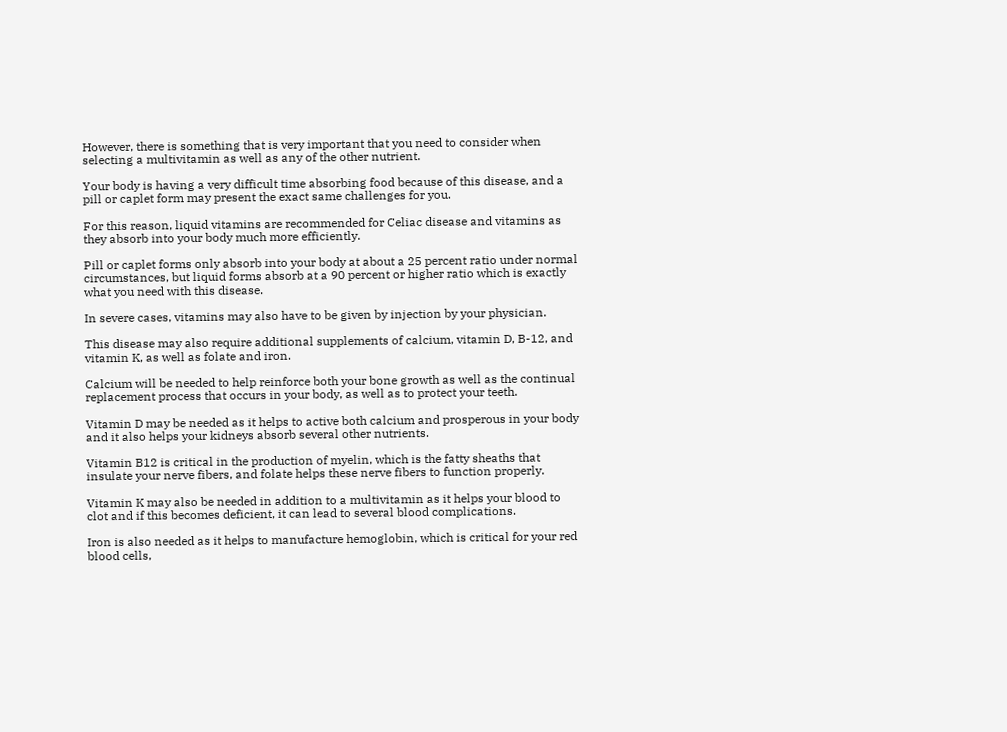However, there is something that is very important that you need to consider when selecting a multivitamin as well as any of the other nutrient.

Your body is having a very difficult time absorbing food because of this disease, and a pill or caplet form may present the exact same challenges for you.

For this reason, liquid vitamins are recommended for Celiac disease and vitamins as they absorb into your body much more efficiently.

Pill or caplet forms only absorb into your body at about a 25 percent ratio under normal circumstances, but liquid forms absorb at a 90 percent or higher ratio which is exactly what you need with this disease.

In severe cases, vitamins may also have to be given by injection by your physician.

This disease may also require additional supplements of calcium, vitamin D, B-12, and vitamin K, as well as folate and iron.

Calcium will be needed to help reinforce both your bone growth as well as the continual replacement process that occurs in your body, as well as to protect your teeth.

Vitamin D may be needed as it helps to active both calcium and prosperous in your body and it also helps your kidneys absorb several other nutrients.

Vitamin B12 is critical in the production of myelin, which is the fatty sheaths that insulate your nerve fibers, and folate helps these nerve fibers to function properly.

Vitamin K may also be needed in addition to a multivitamin as it helps your blood to clot and if this becomes deficient, it can lead to several blood complications.

Iron is also needed as it helps to manufacture hemoglobin, which is critical for your red blood cells,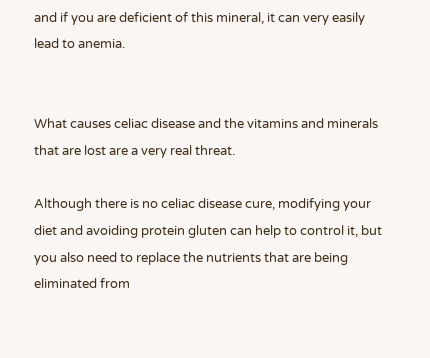and if you are deficient of this mineral, it can very easily lead to anemia.


What causes celiac disease and the vitamins and minerals that are lost are a very real threat.

Although there is no celiac disease cure, modifying your diet and avoiding protein gluten can help to control it, but you also need to replace the nutrients that are being eliminated from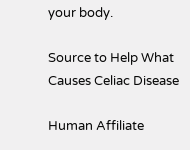your body.

Source to Help What Causes Celiac Disease

Human Affiliate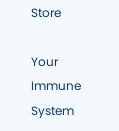Store

Your Immune System